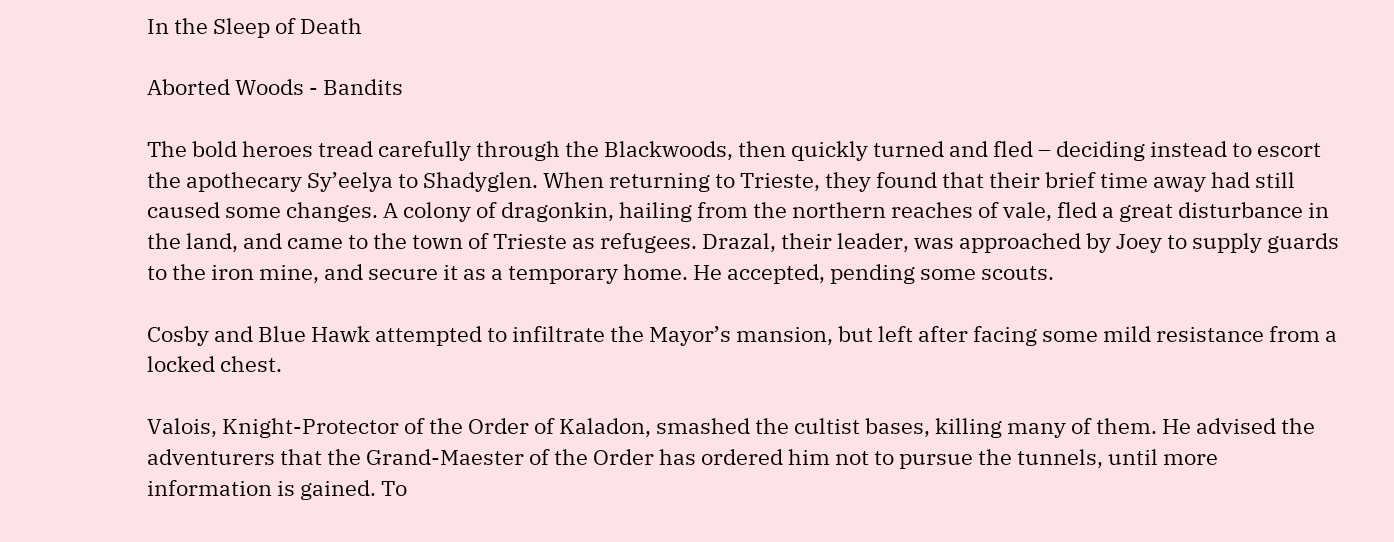In the Sleep of Death

Aborted Woods - Bandits

The bold heroes tread carefully through the Blackwoods, then quickly turned and fled – deciding instead to escort the apothecary Sy’eelya to Shadyglen. When returning to Trieste, they found that their brief time away had still caused some changes. A colony of dragonkin, hailing from the northern reaches of vale, fled a great disturbance in the land, and came to the town of Trieste as refugees. Drazal, their leader, was approached by Joey to supply guards to the iron mine, and secure it as a temporary home. He accepted, pending some scouts.

Cosby and Blue Hawk attempted to infiltrate the Mayor’s mansion, but left after facing some mild resistance from a locked chest.

Valois, Knight-Protector of the Order of Kaladon, smashed the cultist bases, killing many of them. He advised the adventurers that the Grand-Maester of the Order has ordered him not to pursue the tunnels, until more information is gained. To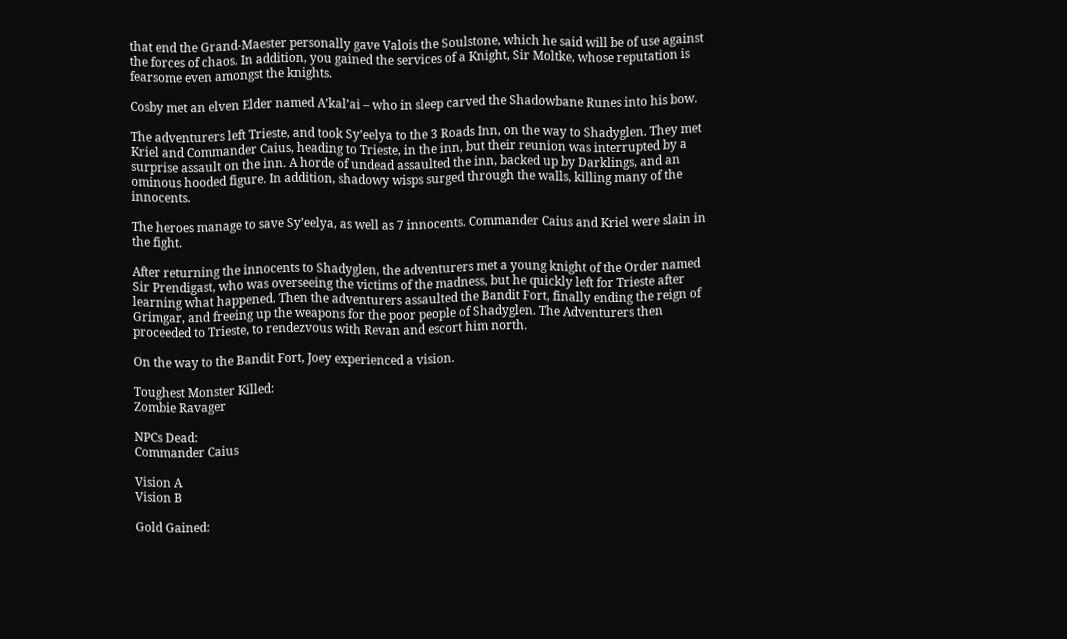that end the Grand-Maester personally gave Valois the Soulstone, which he said will be of use against the forces of chaos. In addition, you gained the services of a Knight, Sir Moltke, whose reputation is fearsome even amongst the knights.

Cosby met an elven Elder named A’kal’ai – who in sleep carved the Shadowbane Runes into his bow.

The adventurers left Trieste, and took Sy’eelya to the 3 Roads Inn, on the way to Shadyglen. They met Kriel and Commander Caius, heading to Trieste, in the inn, but their reunion was interrupted by a surprise assault on the inn. A horde of undead assaulted the inn, backed up by Darklings, and an ominous hooded figure. In addition, shadowy wisps surged through the walls, killing many of the innocents.

The heroes manage to save Sy’eelya, as well as 7 innocents. Commander Caius and Kriel were slain in the fight.

After returning the innocents to Shadyglen, the adventurers met a young knight of the Order named Sir Prendigast, who was overseeing the victims of the madness, but he quickly left for Trieste after learning what happened. Then the adventurers assaulted the Bandit Fort, finally ending the reign of Grimgar, and freeing up the weapons for the poor people of Shadyglen. The Adventurers then proceeded to Trieste, to rendezvous with Revan and escort him north.

On the way to the Bandit Fort, Joey experienced a vision.

Toughest Monster Killed:
Zombie Ravager

NPCs Dead:
Commander Caius

Vision A
Vision B

Gold Gained: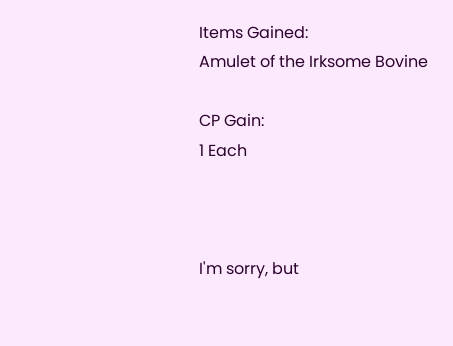Items Gained:
Amulet of the Irksome Bovine

CP Gain:
1 Each



I'm sorry, but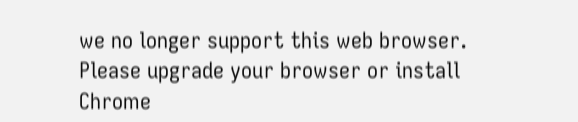we no longer support this web browser. Please upgrade your browser or install Chrome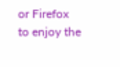or Firefox to enjoy the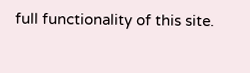full functionality of this site.